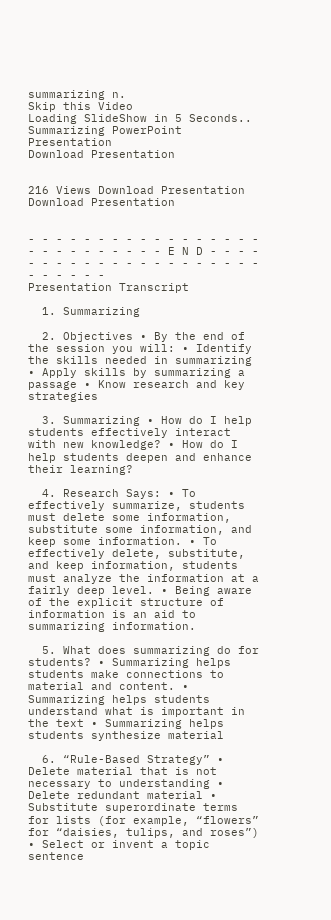summarizing n.
Skip this Video
Loading SlideShow in 5 Seconds..
Summarizing PowerPoint Presentation
Download Presentation


216 Views Download Presentation
Download Presentation


- - - - - - - - - - - - - - - - - - - - - - - - - - - E N D - - - - - - - - - - - - - - - - - - - - - - - - - - -
Presentation Transcript

  1. Summarizing

  2. Objectives • By the end of the session you will: • Identify the skills needed in summarizing • Apply skills by summarizing a passage • Know research and key strategies

  3. Summarizing • How do I help students effectively interact with new knowledge? • How do I help students deepen and enhance their learning?

  4. Research Says: • To effectively summarize, students must delete some information, substitute some information, and keep some information. • To effectively delete, substitute, and keep information, students must analyze the information at a fairly deep level. • Being aware of the explicit structure of information is an aid to summarizing information.

  5. What does summarizing do for students? • Summarizing helps students make connections to material and content. • Summarizing helps students understand what is important in the text • Summarizing helps students synthesize material

  6. “Rule-Based Strategy” • Delete material that is not necessary to understanding • Delete redundant material • Substitute superordinate terms for lists (for example, “flowers” for “daisies, tulips, and roses”) • Select or invent a topic sentence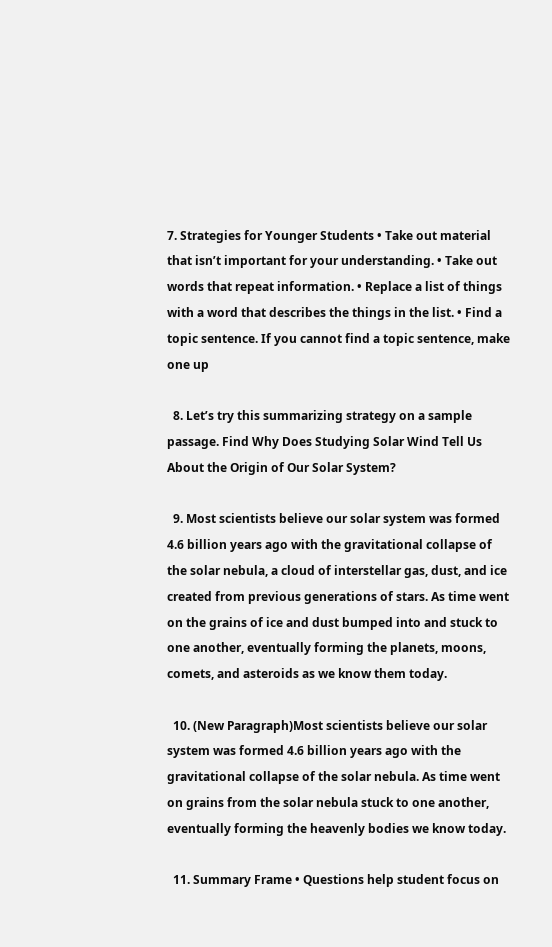7. Strategies for Younger Students • Take out material that isn’t important for your understanding. • Take out words that repeat information. • Replace a list of things with a word that describes the things in the list. • Find a topic sentence. If you cannot find a topic sentence, make one up

  8. Let’s try this summarizing strategy on a sample passage. Find Why Does Studying Solar Wind Tell Us About the Origin of Our Solar System?

  9. Most scientists believe our solar system was formed 4.6 billion years ago with the gravitational collapse of the solar nebula, a cloud of interstellar gas, dust, and ice created from previous generations of stars. As time went on the grains of ice and dust bumped into and stuck to one another, eventually forming the planets, moons, comets, and asteroids as we know them today.

  10. (New Paragraph)Most scientists believe our solar system was formed 4.6 billion years ago with the gravitational collapse of the solar nebula. As time went on grains from the solar nebula stuck to one another, eventually forming the heavenly bodies we know today.

  11. Summary Frame • Questions help student focus on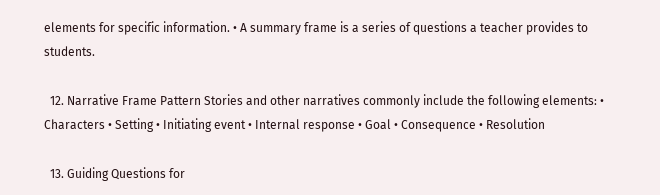elements for specific information. • A summary frame is a series of questions a teacher provides to students.

  12. Narrative Frame Pattern Stories and other narratives commonly include the following elements: • Characters • Setting • Initiating event • Internal response • Goal • Consequence • Resolution

  13. Guiding Questions for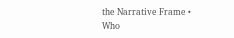the Narrative Frame • Who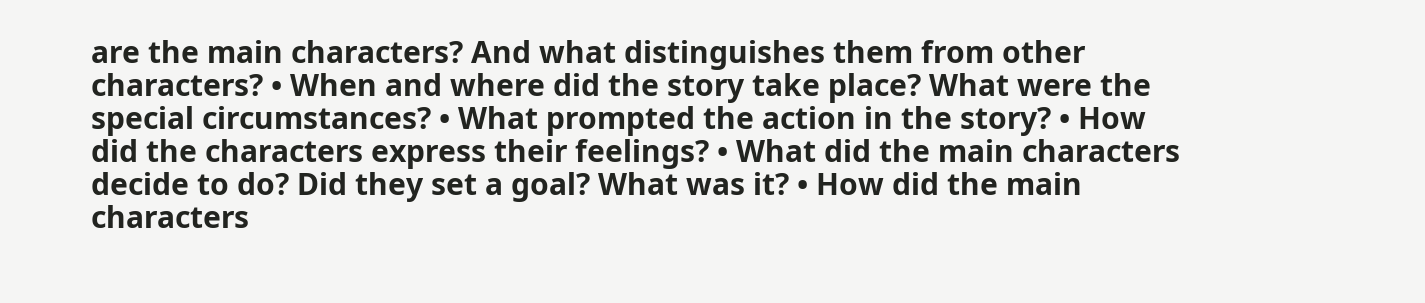are the main characters? And what distinguishes them from other characters? • When and where did the story take place? What were the special circumstances? • What prompted the action in the story? • How did the characters express their feelings? • What did the main characters decide to do? Did they set a goal? What was it? • How did the main characters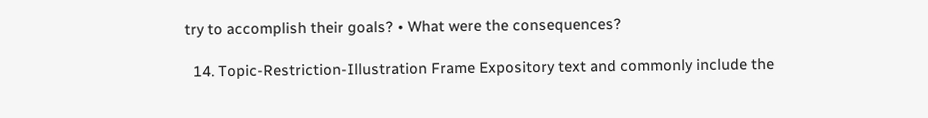try to accomplish their goals? • What were the consequences?

  14. Topic-Restriction-Illustration Frame Expository text and commonly include the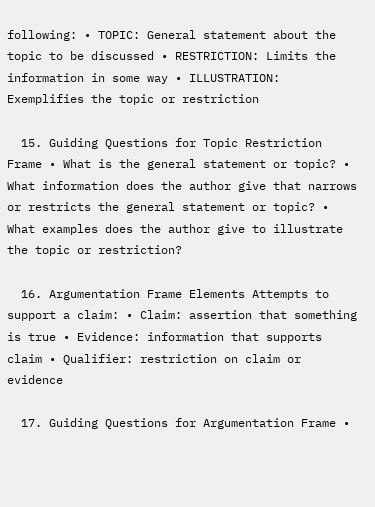following: • TOPIC: General statement about the topic to be discussed • RESTRICTION: Limits the information in some way • ILLUSTRATION: Exemplifies the topic or restriction

  15. Guiding Questions for Topic Restriction Frame • What is the general statement or topic? • What information does the author give that narrows or restricts the general statement or topic? • What examples does the author give to illustrate the topic or restriction?

  16. Argumentation Frame Elements Attempts to support a claim: • Claim: assertion that something is true • Evidence: information that supports claim • Qualifier: restriction on claim or evidence

  17. Guiding Questions for Argumentation Frame •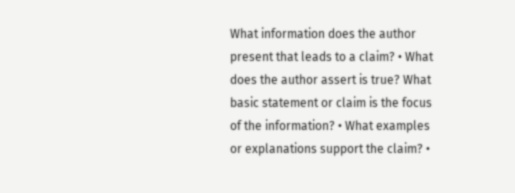What information does the author present that leads to a claim? • What does the author assert is true? What basic statement or claim is the focus of the information? • What examples or explanations support the claim? •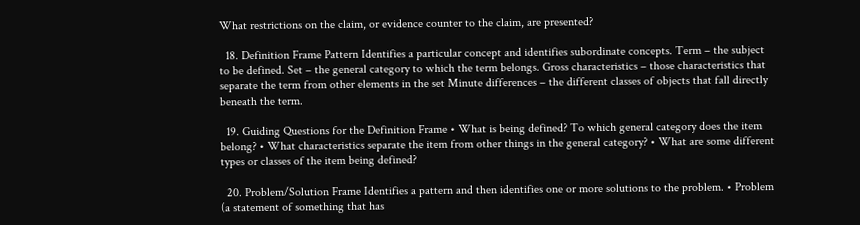What restrictions on the claim, or evidence counter to the claim, are presented?

  18. Definition Frame Pattern Identifies a particular concept and identifies subordinate concepts. Term – the subject to be defined. Set – the general category to which the term belongs. Gross characteristics – those characteristics that separate the term from other elements in the set Minute differences – the different classes of objects that fall directly beneath the term.

  19. Guiding Questions for the Definition Frame • What is being defined? To which general category does the item belong? • What characteristics separate the item from other things in the general category? • What are some different types or classes of the item being defined?

  20. Problem/Solution Frame Identifies a pattern and then identifies one or more solutions to the problem. • Problem (a statement of something that has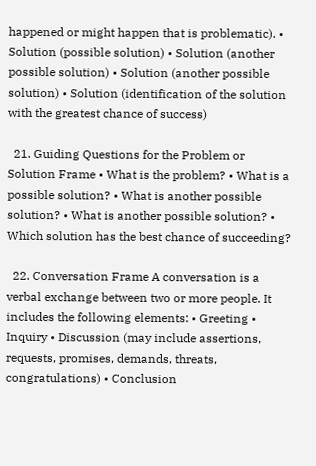happened or might happen that is problematic). • Solution (possible solution) • Solution (another possible solution) • Solution (another possible solution) • Solution (identification of the solution with the greatest chance of success)

  21. Guiding Questions for the Problem or Solution Frame • What is the problem? • What is a possible solution? • What is another possible solution? • What is another possible solution? • Which solution has the best chance of succeeding?

  22. Conversation Frame A conversation is a verbal exchange between two or more people. It includes the following elements: • Greeting • Inquiry • Discussion (may include assertions, requests, promises, demands, threats, congratulations) • Conclusion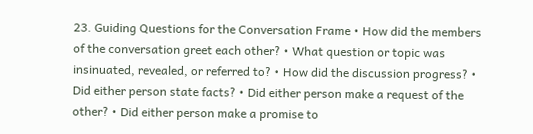23. Guiding Questions for the Conversation Frame • How did the members of the conversation greet each other? • What question or topic was insinuated, revealed, or referred to? • How did the discussion progress? • Did either person state facts? • Did either person make a request of the other? • Did either person make a promise to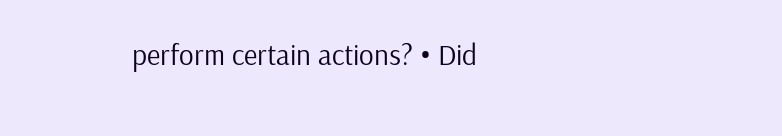perform certain actions? • Did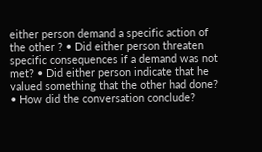either person demand a specific action of the other ? • Did either person threaten specific consequences if a demand was not met? • Did either person indicate that he valued something that the other had done? • How did the conversation conclude?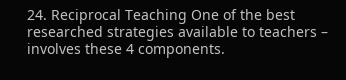24. Reciprocal Teaching One of the best researched strategies available to teachers – involves these 4 components.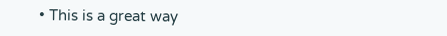• This is a great way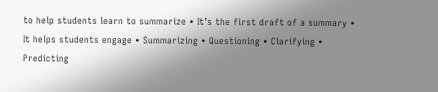to help students learn to summarize • It’s the first draft of a summary • It helps students engage • Summarizing • Questioning • Clarifying • Predicting